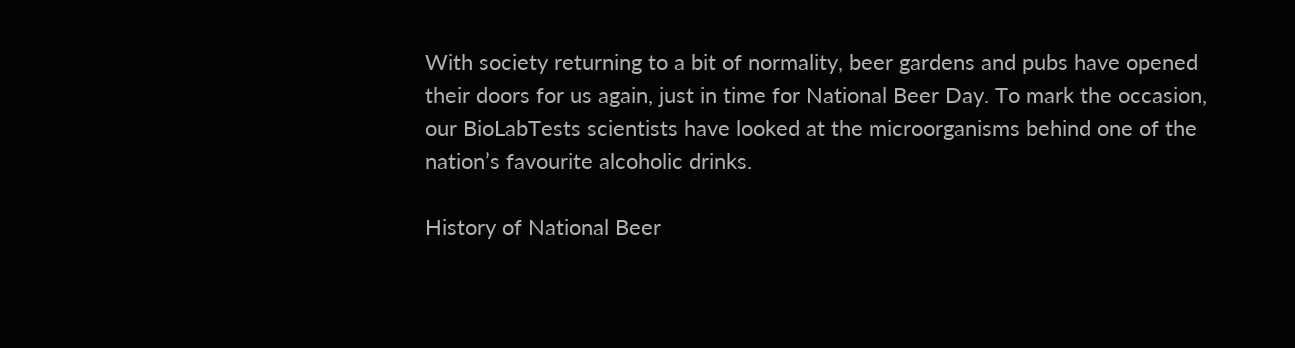With society returning to a bit of normality, beer gardens and pubs have opened their doors for us again, just in time for National Beer Day. To mark the occasion, our BioLabTests scientists have looked at the microorganisms behind one of the nation’s favourite alcoholic drinks.

History of National Beer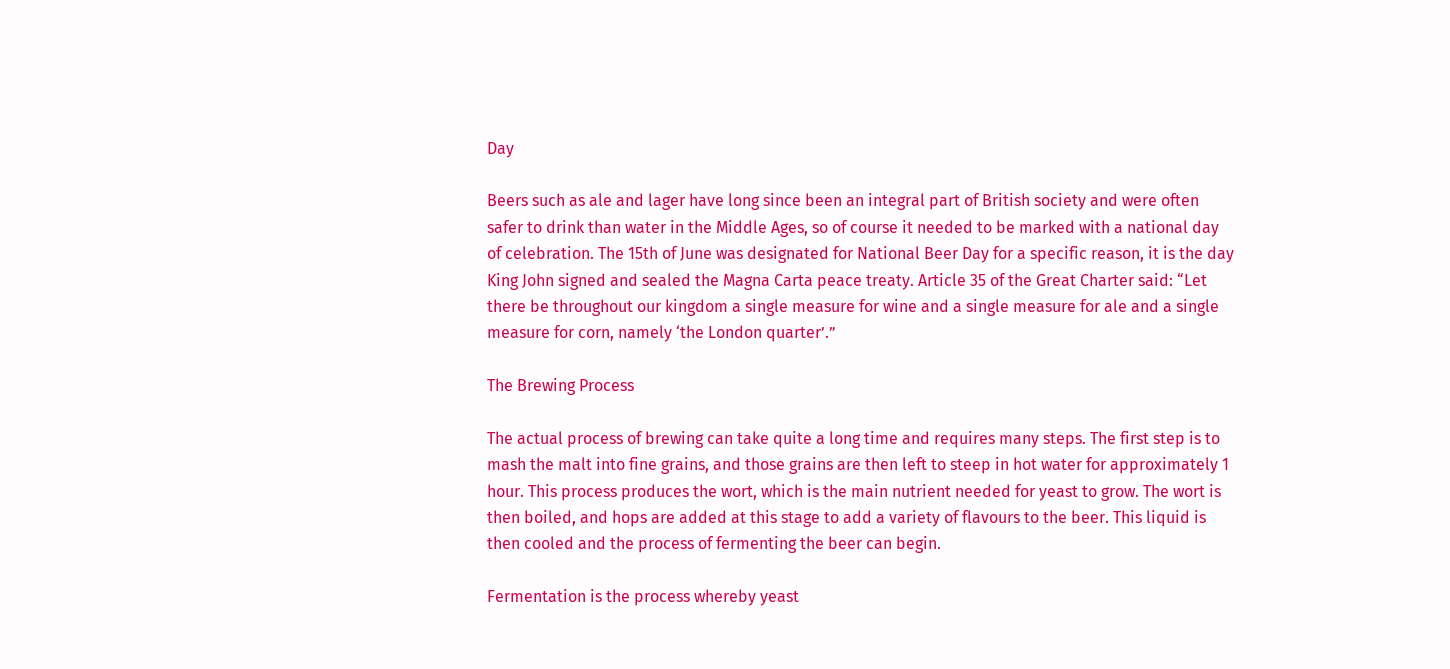Day

Beers such as ale and lager have long since been an integral part of British society and were often safer to drink than water in the Middle Ages, so of course it needed to be marked with a national day of celebration. The 15th of June was designated for National Beer Day for a specific reason, it is the day King John signed and sealed the Magna Carta peace treaty. Article 35 of the Great Charter said: “Let there be throughout our kingdom a single measure for wine and a single measure for ale and a single measure for corn, namely ‘the London quarter’.”

The Brewing Process

The actual process of brewing can take quite a long time and requires many steps. The first step is to mash the malt into fine grains, and those grains are then left to steep in hot water for approximately 1 hour. This process produces the wort, which is the main nutrient needed for yeast to grow. The wort is then boiled, and hops are added at this stage to add a variety of flavours to the beer. This liquid is then cooled and the process of fermenting the beer can begin.

Fermentation is the process whereby yeast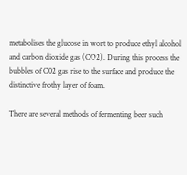metabolises the glucose in wort to produce ethyl alcohol and carbon dioxide gas (CO2). During this process the bubbles of C02 gas rise to the surface and produce the distinctive frothy layer of foam.

There are several methods of fermenting beer such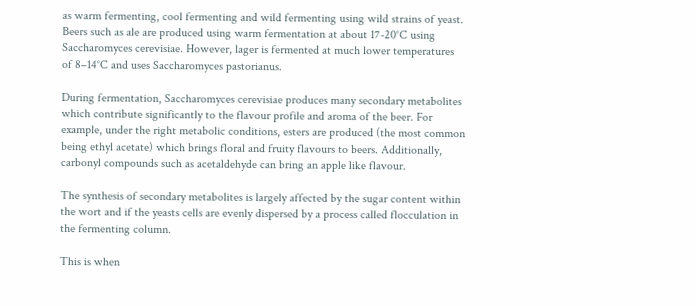as warm fermenting, cool fermenting and wild fermenting using wild strains of yeast. Beers such as ale are produced using warm fermentation at about 17-20°C using Saccharomyces cerevisiae. However, lager is fermented at much lower temperatures of 8–14°C and uses Saccharomyces pastorianus.

During fermentation, Saccharomyces cerevisiae produces many secondary metabolites which contribute significantly to the flavour profile and aroma of the beer. For example, under the right metabolic conditions, esters are produced (the most common being ethyl acetate) which brings floral and fruity flavours to beers. Additionally, carbonyl compounds such as acetaldehyde can bring an apple like flavour.

The synthesis of secondary metabolites is largely affected by the sugar content within the wort and if the yeasts cells are evenly dispersed by a process called flocculation in the fermenting column.

This is when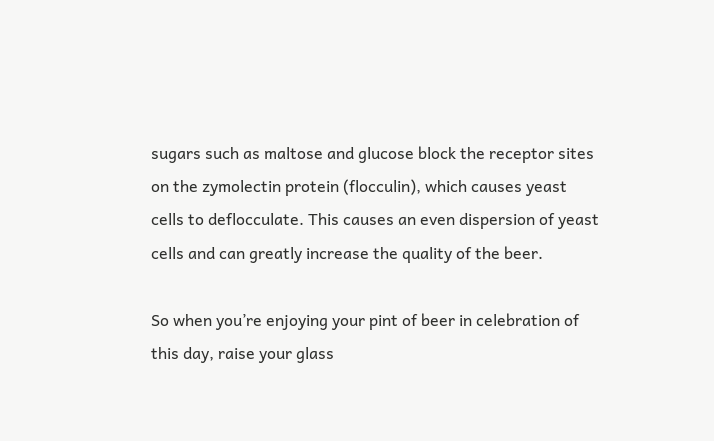sugars such as maltose and glucose block the receptor sites on the zymolectin protein (flocculin), which causes yeast cells to deflocculate. This causes an even dispersion of yeast cells and can greatly increase the quality of the beer.

So when you’re enjoying your pint of beer in celebration of this day, raise your glass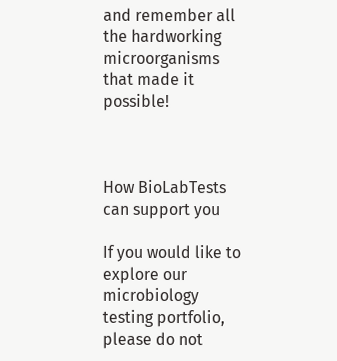and remember all the hardworking microorganisms that made it possible!



How BioLabTests can support you

If you would like to explore our microbiology testing portfolio, please do not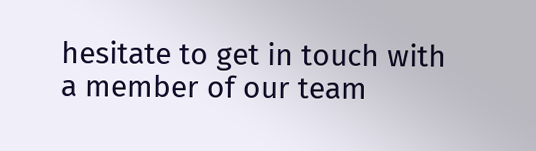hesitate to get in touch with a member of our team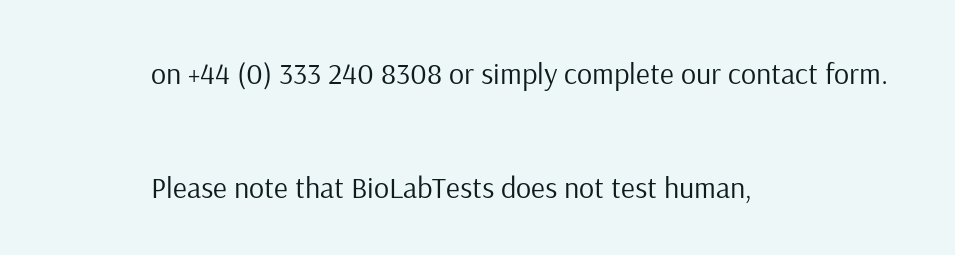on +44 (0) 333 240 8308 or simply complete our contact form.

Please note that BioLabTests does not test human,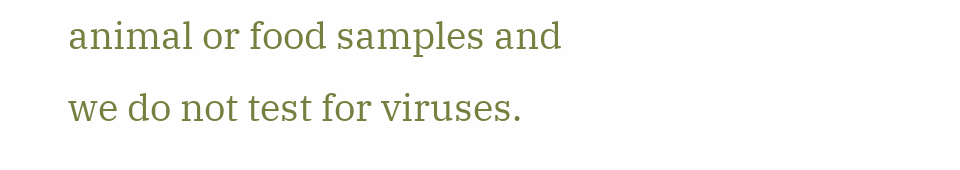animal or food samples and we do not test for viruses.